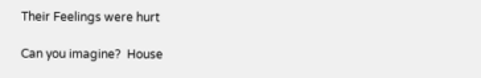Their Feelings were hurt

Can you imagine?  House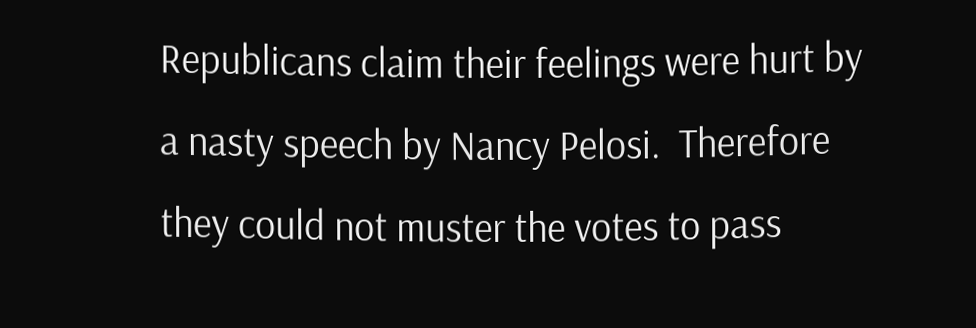Republicans claim their feelings were hurt by a nasty speech by Nancy Pelosi.  Therefore they could not muster the votes to pass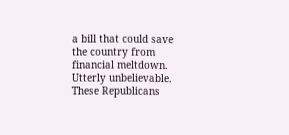a bill that could save the country from financial meltdown.  Utterly unbelievable.  These Republicans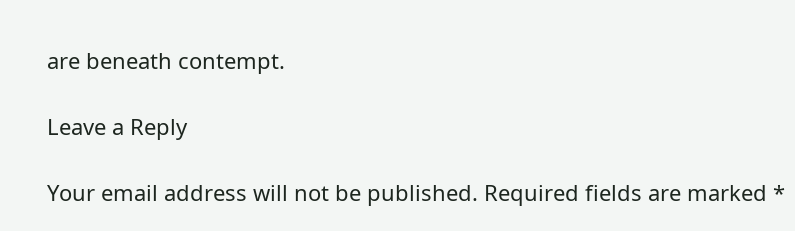are beneath contempt.

Leave a Reply

Your email address will not be published. Required fields are marked *